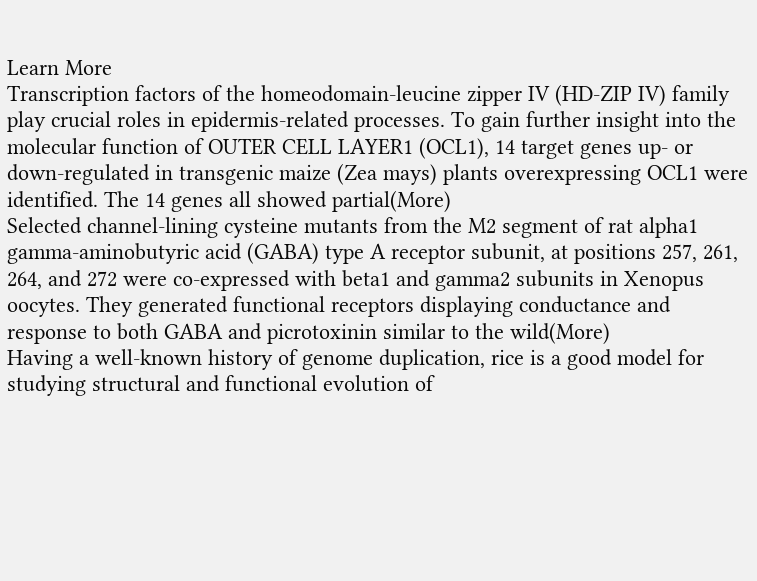Learn More
Transcription factors of the homeodomain-leucine zipper IV (HD-ZIP IV) family play crucial roles in epidermis-related processes. To gain further insight into the molecular function of OUTER CELL LAYER1 (OCL1), 14 target genes up- or down-regulated in transgenic maize (Zea mays) plants overexpressing OCL1 were identified. The 14 genes all showed partial(More)
Selected channel-lining cysteine mutants from the M2 segment of rat alpha1 gamma-aminobutyric acid (GABA) type A receptor subunit, at positions 257, 261, 264, and 272 were co-expressed with beta1 and gamma2 subunits in Xenopus oocytes. They generated functional receptors displaying conductance and response to both GABA and picrotoxinin similar to the wild(More)
Having a well-known history of genome duplication, rice is a good model for studying structural and functional evolution of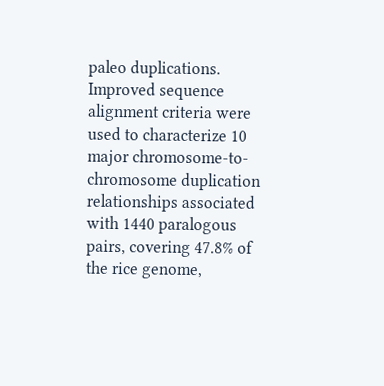paleo duplications. Improved sequence alignment criteria were used to characterize 10 major chromosome-to-chromosome duplication relationships associated with 1440 paralogous pairs, covering 47.8% of the rice genome,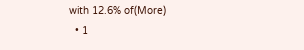with 12.6% of(More)
  • 1